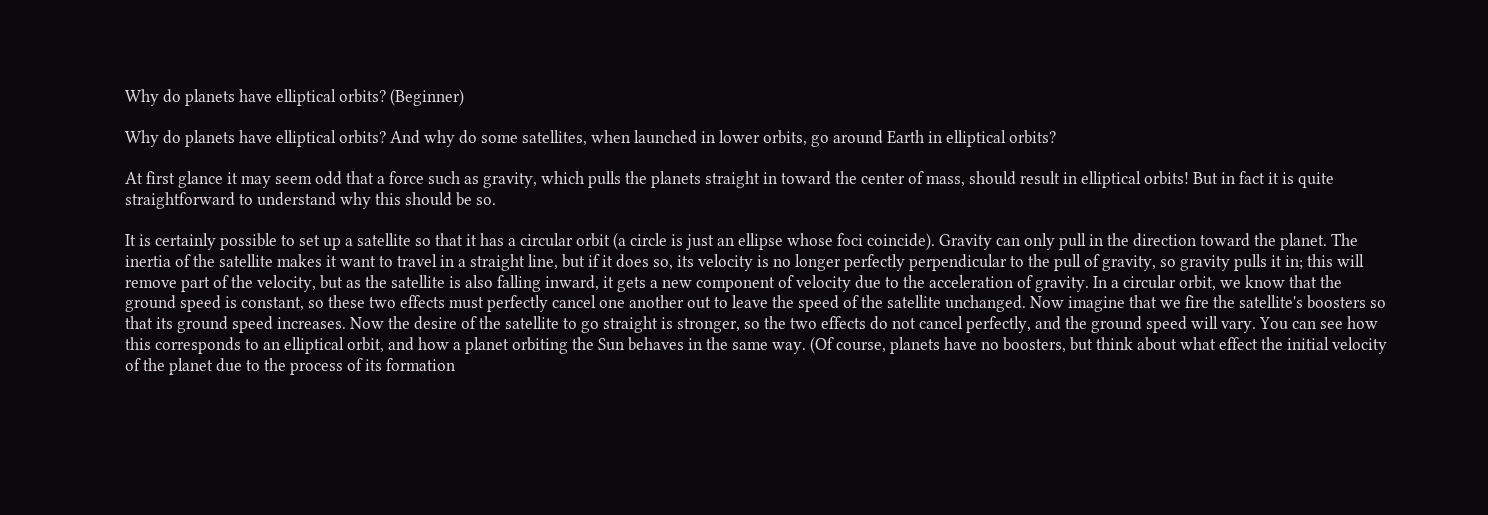Why do planets have elliptical orbits? (Beginner)

Why do planets have elliptical orbits? And why do some satellites, when launched in lower orbits, go around Earth in elliptical orbits?

At first glance it may seem odd that a force such as gravity, which pulls the planets straight in toward the center of mass, should result in elliptical orbits! But in fact it is quite straightforward to understand why this should be so.

It is certainly possible to set up a satellite so that it has a circular orbit (a circle is just an ellipse whose foci coincide). Gravity can only pull in the direction toward the planet. The inertia of the satellite makes it want to travel in a straight line, but if it does so, its velocity is no longer perfectly perpendicular to the pull of gravity, so gravity pulls it in; this will remove part of the velocity, but as the satellite is also falling inward, it gets a new component of velocity due to the acceleration of gravity. In a circular orbit, we know that the ground speed is constant, so these two effects must perfectly cancel one another out to leave the speed of the satellite unchanged. Now imagine that we fire the satellite's boosters so that its ground speed increases. Now the desire of the satellite to go straight is stronger, so the two effects do not cancel perfectly, and the ground speed will vary. You can see how this corresponds to an elliptical orbit, and how a planet orbiting the Sun behaves in the same way. (Of course, planets have no boosters, but think about what effect the initial velocity of the planet due to the process of its formation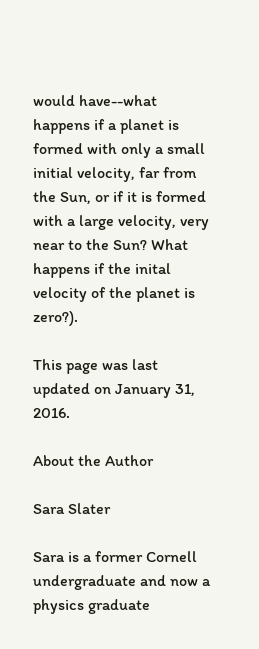would have--what happens if a planet is formed with only a small initial velocity, far from the Sun, or if it is formed with a large velocity, very near to the Sun? What happens if the inital velocity of the planet is zero?).

This page was last updated on January 31, 2016.

About the Author

Sara Slater

Sara is a former Cornell undergraduate and now a physics graduate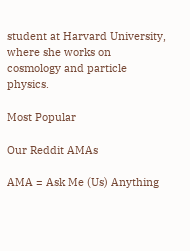student at Harvard University, where she works on cosmology and particle physics.

Most Popular

Our Reddit AMAs

AMA = Ask Me (Us) Anything